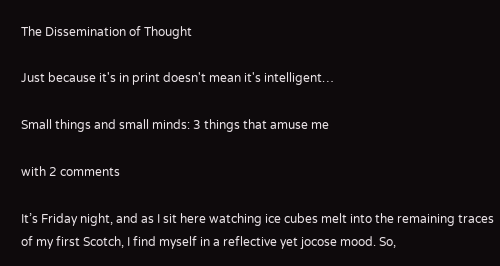The Dissemination of Thought

Just because it's in print doesn't mean it's intelligent…

Small things and small minds: 3 things that amuse me

with 2 comments

It’s Friday night, and as I sit here watching ice cubes melt into the remaining traces of my first Scotch, I find myself in a reflective yet jocose mood. So,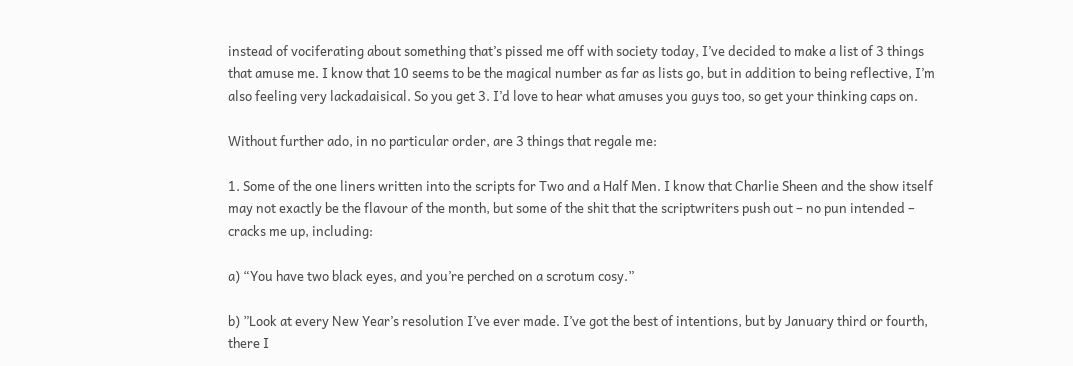instead of vociferating about something that’s pissed me off with society today, I’ve decided to make a list of 3 things that amuse me. I know that 10 seems to be the magical number as far as lists go, but in addition to being reflective, I’m also feeling very lackadaisical. So you get 3. I’d love to hear what amuses you guys too, so get your thinking caps on.

Without further ado, in no particular order, are 3 things that regale me:

1. Some of the one liners written into the scripts for Two and a Half Men. I know that Charlie Sheen and the show itself may not exactly be the flavour of the month, but some of the shit that the scriptwriters push out – no pun intended – cracks me up, including:

a) “You have two black eyes, and you’re perched on a scrotum cosy.”

b) ”Look at every New Year’s resolution I’ve ever made. I’ve got the best of intentions, but by January third or fourth, there I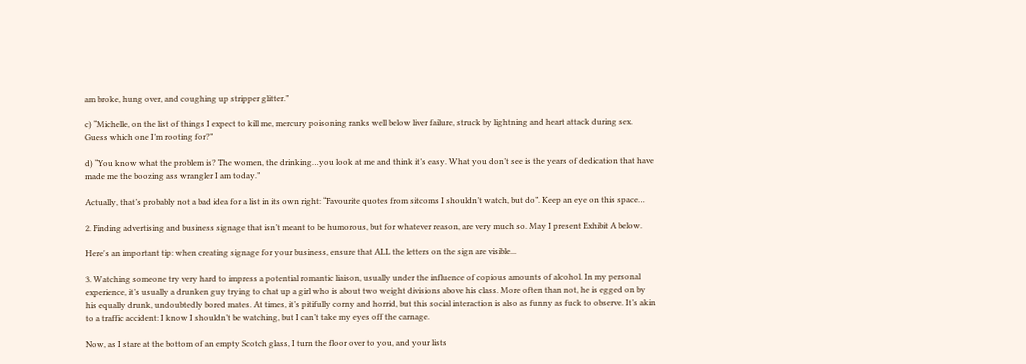am broke, hung over, and coughing up stripper glitter.”

c) “Michelle, on the list of things I expect to kill me, mercury poisoning ranks well below liver failure, struck by lightning and heart attack during sex. Guess which one I’m rooting for?”

d) “You know what the problem is? The women, the drinking…you look at me and think it’s easy. What you don’t see is the years of dedication that have made me the boozing ass wrangler I am today.”

Actually, that’s probably not a bad idea for a list in its own right: “Favourite quotes from sitcoms I shouldn’t watch, but do”. Keep an eye on this space…

2. Finding advertising and business signage that isn’t meant to be humorous, but for whatever reason, are very much so. May I present Exhibit A below.

Here's an important tip: when creating signage for your business, ensure that ALL the letters on the sign are visible...

3. Watching someone try very hard to impress a potential romantic liaison, usually under the influence of copious amounts of alcohol. In my personal experience, it’s usually a drunken guy trying to chat up a girl who is about two weight divisions above his class. More often than not, he is egged on by his equally drunk, undoubtedly bored mates. At times, it’s pitifully corny and horrid, but this social interaction is also as funny as fuck to observe. It’s akin to a traffic accident: I know I shouldn’t be watching, but I can’t take my eyes off the carnage.

Now, as I stare at the bottom of an empty Scotch glass, I turn the floor over to you, and your lists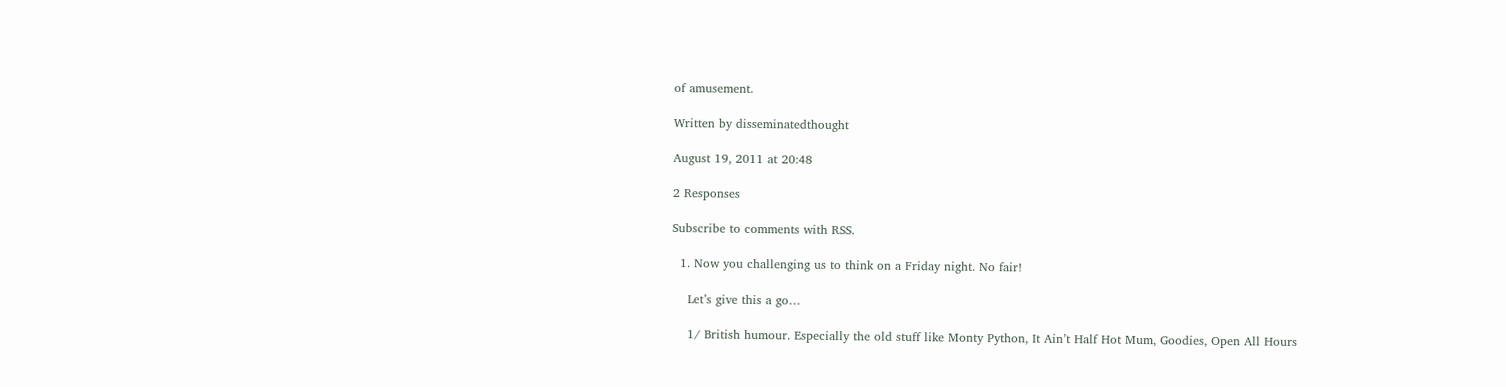of amusement.

Written by disseminatedthought

August 19, 2011 at 20:48

2 Responses

Subscribe to comments with RSS.

  1. Now you challenging us to think on a Friday night. No fair!

    Let’s give this a go…

    1/ British humour. Especially the old stuff like Monty Python, It Ain’t Half Hot Mum, Goodies, Open All Hours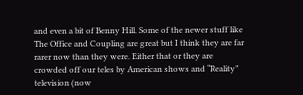and even a bit of Benny Hill. Some of the newer stuff like The Office and Coupling are great but I think they are far rarer now than they were. Either that or they are crowded off our teles by American shows and “Reality” television (now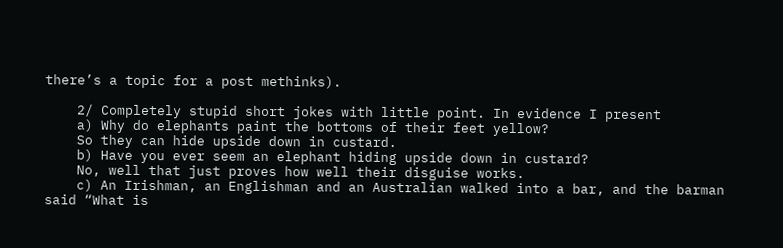there’s a topic for a post methinks).

    2/ Completely stupid short jokes with little point. In evidence I present
    a) Why do elephants paint the bottoms of their feet yellow?
    So they can hide upside down in custard.
    b) Have you ever seem an elephant hiding upside down in custard?
    No, well that just proves how well their disguise works.
    c) An Irishman, an Englishman and an Australian walked into a bar, and the barman said “What is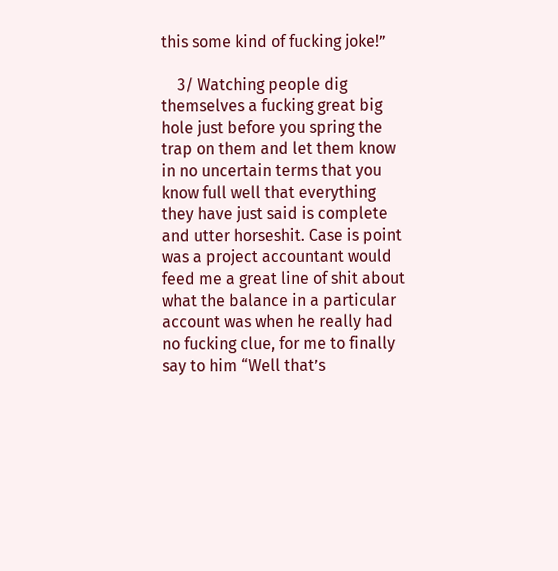this some kind of fucking joke!”

    3/ Watching people dig themselves a fucking great big hole just before you spring the trap on them and let them know in no uncertain terms that you know full well that everything they have just said is complete and utter horseshit. Case is point was a project accountant would feed me a great line of shit about what the balance in a particular account was when he really had no fucking clue, for me to finally say to him “Well that’s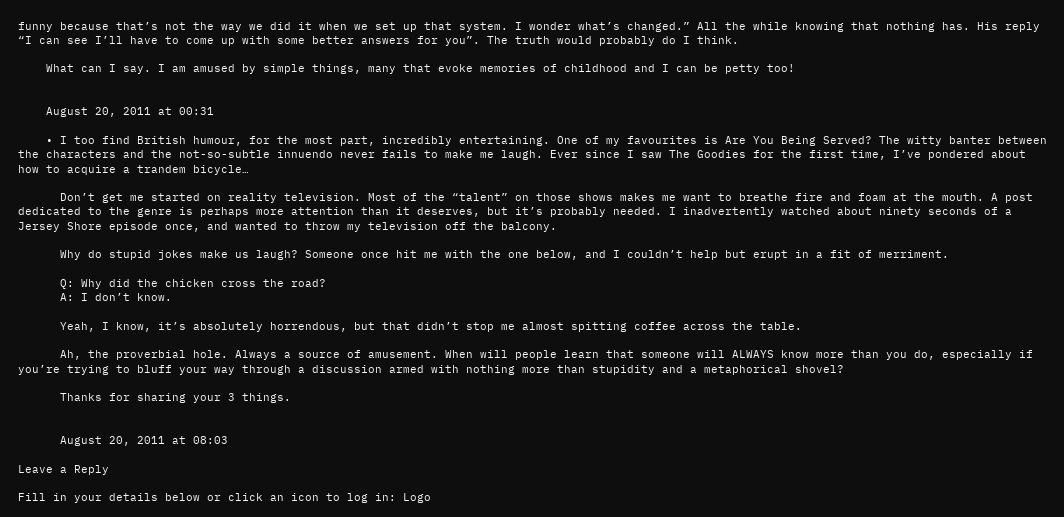funny because that’s not the way we did it when we set up that system. I wonder what’s changed.” All the while knowing that nothing has. His reply “I can see I’ll have to come up with some better answers for you”. The truth would probably do I think.

    What can I say. I am amused by simple things, many that evoke memories of childhood and I can be petty too!


    August 20, 2011 at 00:31

    • I too find British humour, for the most part, incredibly entertaining. One of my favourites is Are You Being Served? The witty banter between the characters and the not-so-subtle innuendo never fails to make me laugh. Ever since I saw The Goodies for the first time, I’ve pondered about how to acquire a trandem bicycle…

      Don’t get me started on reality television. Most of the “talent” on those shows makes me want to breathe fire and foam at the mouth. A post dedicated to the genre is perhaps more attention than it deserves, but it’s probably needed. I inadvertently watched about ninety seconds of a Jersey Shore episode once, and wanted to throw my television off the balcony.

      Why do stupid jokes make us laugh? Someone once hit me with the one below, and I couldn’t help but erupt in a fit of merriment.

      Q: Why did the chicken cross the road?
      A: I don’t know.

      Yeah, I know, it’s absolutely horrendous, but that didn’t stop me almost spitting coffee across the table.

      Ah, the proverbial hole. Always a source of amusement. When will people learn that someone will ALWAYS know more than you do, especially if you’re trying to bluff your way through a discussion armed with nothing more than stupidity and a metaphorical shovel?

      Thanks for sharing your 3 things.


      August 20, 2011 at 08:03

Leave a Reply

Fill in your details below or click an icon to log in: Logo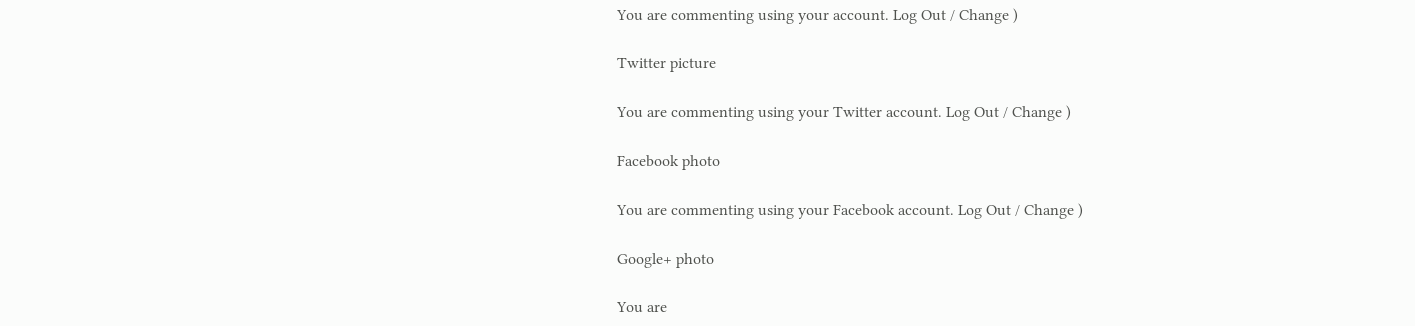You are commenting using your account. Log Out / Change )

Twitter picture

You are commenting using your Twitter account. Log Out / Change )

Facebook photo

You are commenting using your Facebook account. Log Out / Change )

Google+ photo

You are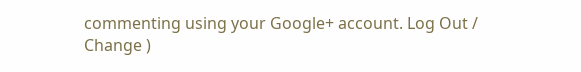commenting using your Google+ account. Log Out / Change )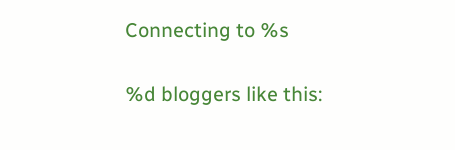Connecting to %s

%d bloggers like this: